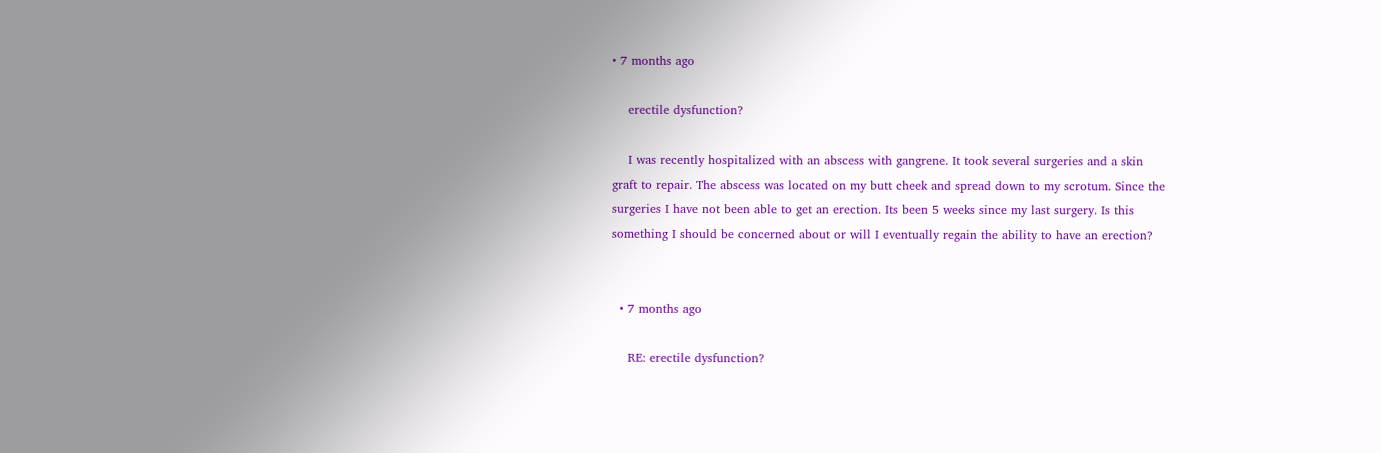• 7 months ago

    erectile dysfunction?

    I was recently hospitalized with an abscess with gangrene. It took several surgeries and a skin graft to repair. The abscess was located on my butt cheek and spread down to my scrotum. Since the surgeries I have not been able to get an erection. Its been 5 weeks since my last surgery. Is this something I should be concerned about or will I eventually regain the ability to have an erection?


  • 7 months ago

    RE: erectile dysfunction?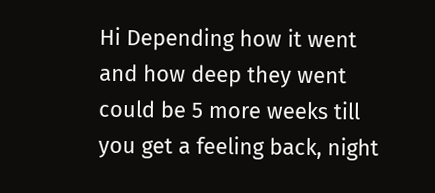Hi Depending how it went and how deep they went could be 5 more weeks till you get a feeling back, night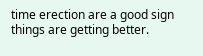time erection are a good sign things are getting better.